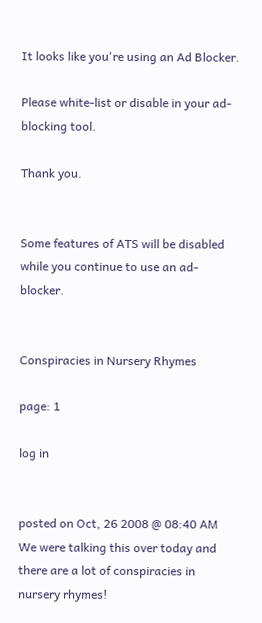It looks like you're using an Ad Blocker.

Please white-list or disable in your ad-blocking tool.

Thank you.


Some features of ATS will be disabled while you continue to use an ad-blocker.


Conspiracies in Nursery Rhymes

page: 1

log in


posted on Oct, 26 2008 @ 08:40 AM
We were talking this over today and there are a lot of conspiracies in nursery rhymes!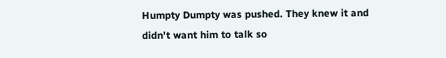Humpty Dumpty was pushed. They knew it and didn't want him to talk so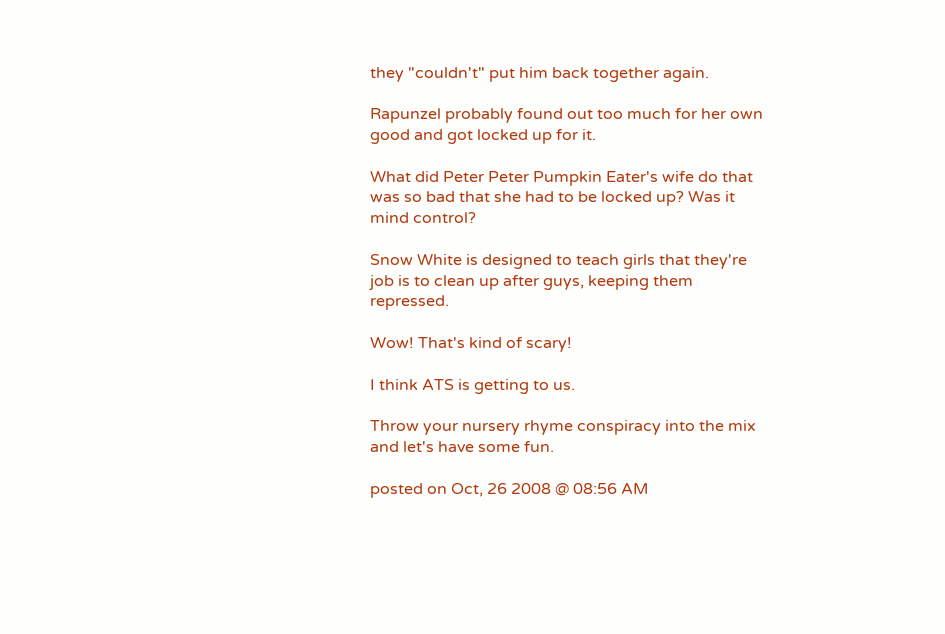they "couldn't" put him back together again.

Rapunzel probably found out too much for her own good and got locked up for it.

What did Peter Peter Pumpkin Eater's wife do that was so bad that she had to be locked up? Was it mind control?

Snow White is designed to teach girls that they're job is to clean up after guys, keeping them repressed.

Wow! That's kind of scary!

I think ATS is getting to us.

Throw your nursery rhyme conspiracy into the mix and let's have some fun.

posted on Oct, 26 2008 @ 08:56 AM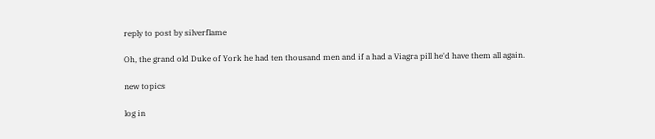reply to post by silverflame

Oh, the grand old Duke of York he had ten thousand men and if a had a Viagra pill he'd have them all again.

new topics

log in